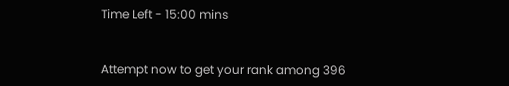Time Left - 15:00 mins


Attempt now to get your rank among 396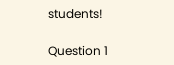students!

Question 1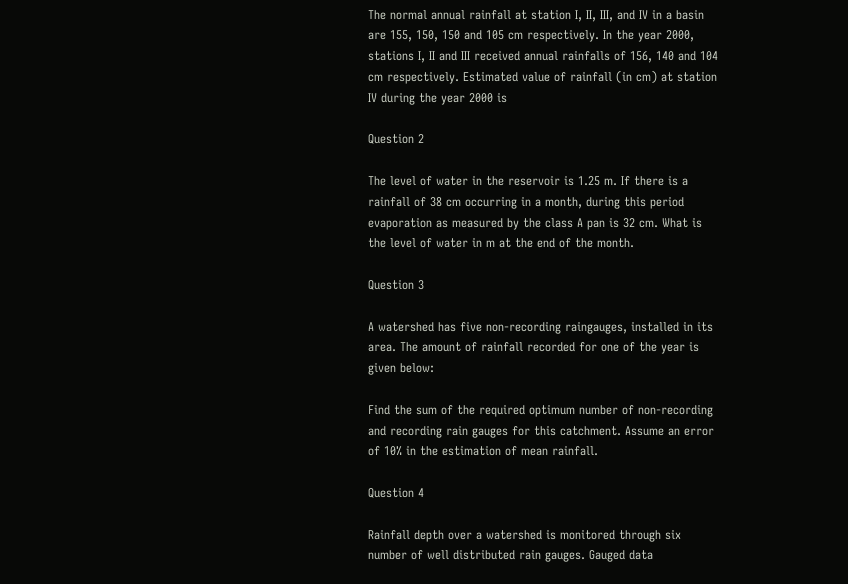The normal annual rainfall at station I, II, III, and IV in a basin are 155, 150, 150 and 105 cm respectively. In the year 2000, stations I, II and III received annual rainfalls of 156, 140 and 104 cm respectively. Estimated value of rainfall (in cm) at station IV during the year 2000 is

Question 2

The level of water in the reservoir is 1.25 m. If there is a rainfall of 38 cm occurring in a month, during this period evaporation as measured by the class A pan is 32 cm. What is the level of water in m at the end of the month.

Question 3

A watershed has five non-recording raingauges, installed in its area. The amount of rainfall recorded for one of the year is given below:

Find the sum of the required optimum number of non-recording and recording rain gauges for this catchment. Assume an error of 10% in the estimation of mean rainfall.

Question 4

Rainfall depth over a watershed is monitored through six number of well distributed rain gauges. Gauged data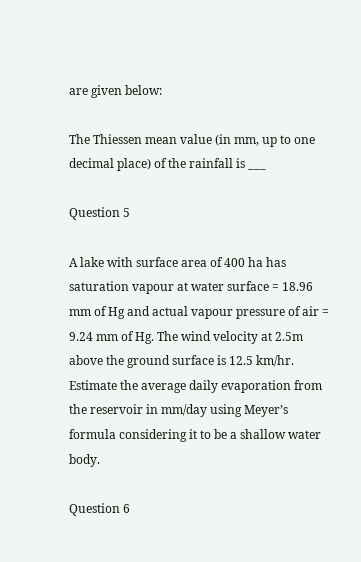are given below:

The Thiessen mean value (in mm, up to one decimal place) of the rainfall is ___

Question 5

A lake with surface area of 400 ha has saturation vapour at water surface = 18.96 mm of Hg and actual vapour pressure of air = 9.24 mm of Hg. The wind velocity at 2.5m above the ground surface is 12.5 km/hr. Estimate the average daily evaporation from the reservoir in mm/day using Meyer’s formula considering it to be a shallow water body.

Question 6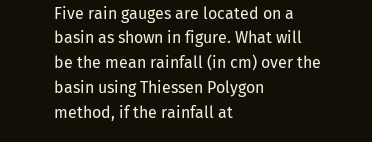Five rain gauges are located on a basin as shown in figure. What will be the mean rainfall (in cm) over the basin using Thiessen Polygon method, if the rainfall at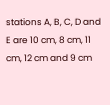stations A, B, C, D and E are 10 cm, 8 cm, 11 cm, 12 cm and 9 cm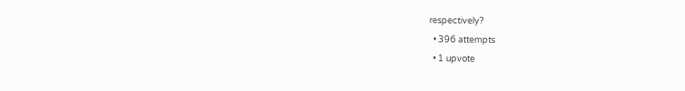respectively?
  • 396 attempts
  • 1 upvote